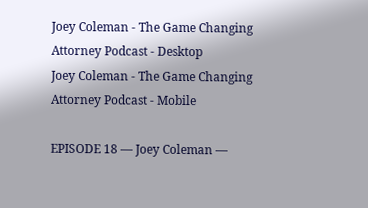Joey Coleman - The Game Changing Attorney Podcast - Desktop
Joey Coleman - The Game Changing Attorney Podcast - Mobile

EPISODE 18 — Joey Coleman —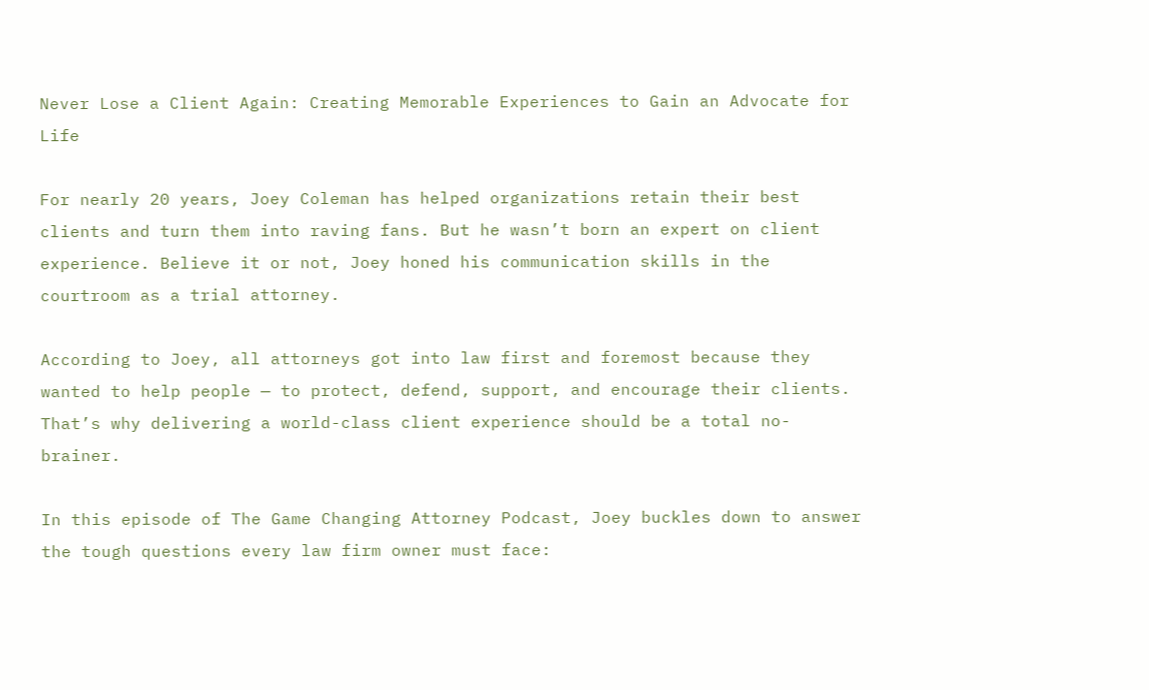Never Lose a Client Again: Creating Memorable Experiences to Gain an Advocate for Life

For nearly 20 years, Joey Coleman has helped organizations retain their best clients and turn them into raving fans. But he wasn’t born an expert on client experience. Believe it or not, Joey honed his communication skills in the courtroom as a trial attorney.

According to Joey, all attorneys got into law first and foremost because they wanted to help people — to protect, defend, support, and encourage their clients. That’s why delivering a world-class client experience should be a total no-brainer.

In this episode of The Game Changing Attorney Podcast, Joey buckles down to answer the tough questions every law firm owner must face: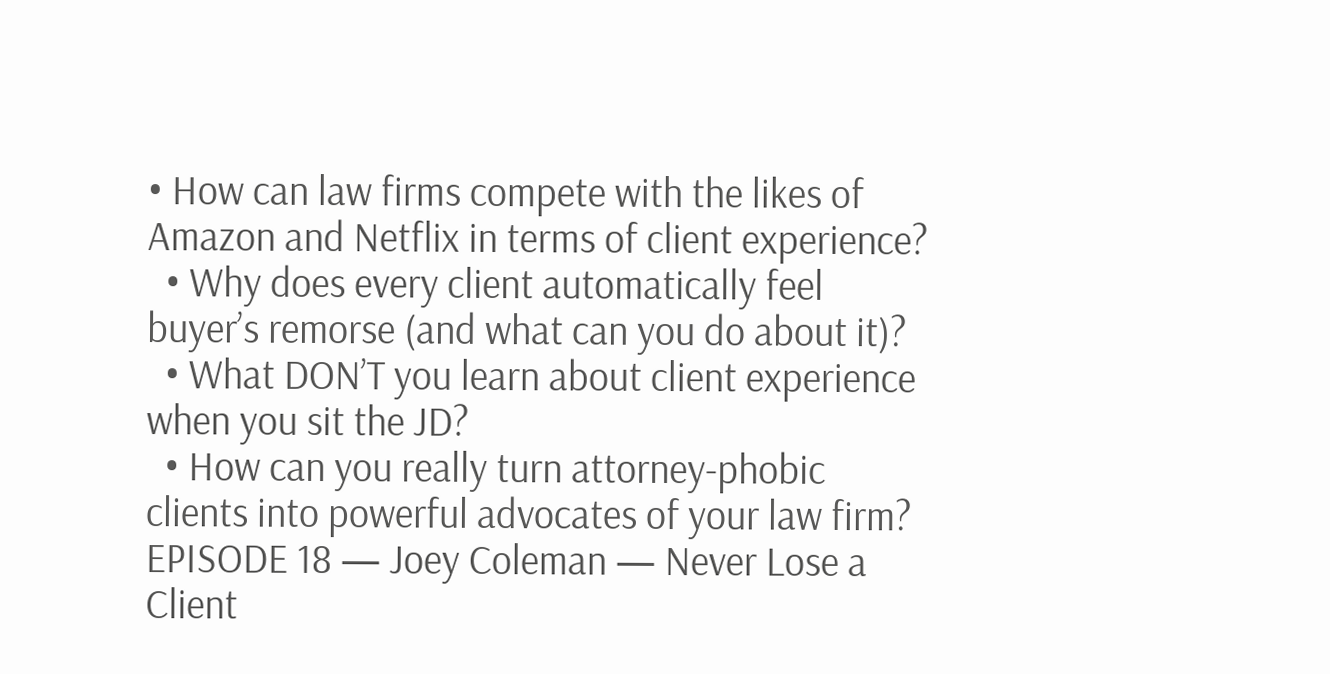• How can law firms compete with the likes of Amazon and Netflix in terms of client experience?
  • Why does every client automatically feel buyer’s remorse (and what can you do about it)?
  • What DON’T you learn about client experience when you sit the JD?
  • How can you really turn attorney-phobic clients into powerful advocates of your law firm?
EPISODE 18 — Joey Coleman — Never Lose a Client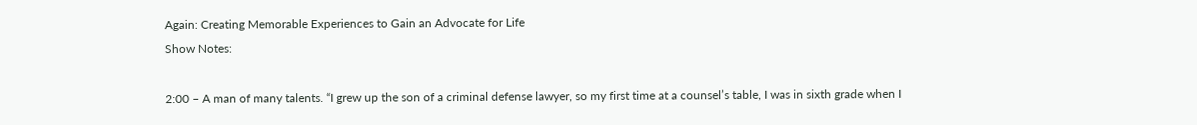Again: Creating Memorable Experiences to Gain an Advocate for Life
Show Notes:

2:00 – A man of many talents. “I grew up the son of a criminal defense lawyer, so my first time at a counsel’s table, I was in sixth grade when I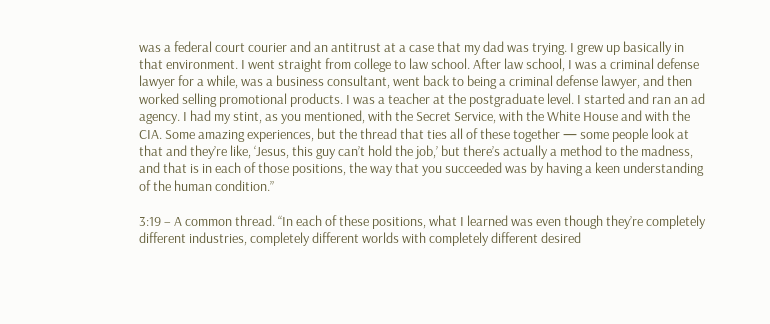was a federal court courier and an antitrust at a case that my dad was trying. I grew up basically in that environment. I went straight from college to law school. After law school, I was a criminal defense lawyer for a while, was a business consultant, went back to being a criminal defense lawyer, and then worked selling promotional products. I was a teacher at the postgraduate level. I started and ran an ad agency. I had my stint, as you mentioned, with the Secret Service, with the White House and with the CIA. Some amazing experiences, but the thread that ties all of these together — some people look at that and they’re like, ‘Jesus, this guy can’t hold the job,’ but there’s actually a method to the madness, and that is in each of those positions, the way that you succeeded was by having a keen understanding of the human condition.”

3:19 – A common thread. “In each of these positions, what I learned was even though they’re completely different industries, completely different worlds with completely different desired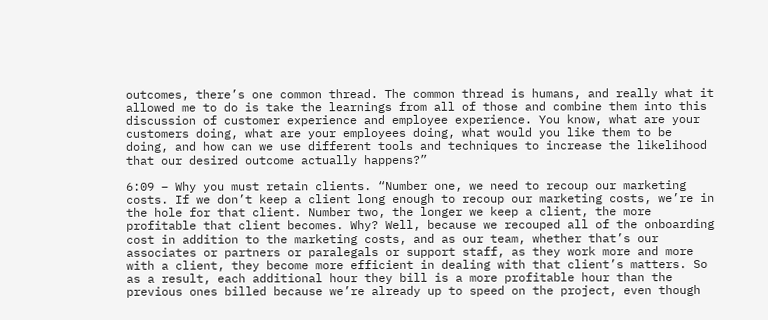outcomes, there’s one common thread. The common thread is humans, and really what it allowed me to do is take the learnings from all of those and combine them into this discussion of customer experience and employee experience. You know, what are your customers doing, what are your employees doing, what would you like them to be doing, and how can we use different tools and techniques to increase the likelihood that our desired outcome actually happens?”

6:09 – Why you must retain clients. “Number one, we need to recoup our marketing costs. If we don’t keep a client long enough to recoup our marketing costs, we’re in the hole for that client. Number two, the longer we keep a client, the more profitable that client becomes. Why? Well, because we recouped all of the onboarding cost in addition to the marketing costs, and as our team, whether that’s our associates or partners or paralegals or support staff, as they work more and more with a client, they become more efficient in dealing with that client’s matters. So as a result, each additional hour they bill is a more profitable hour than the previous ones billed because we’re already up to speed on the project, even though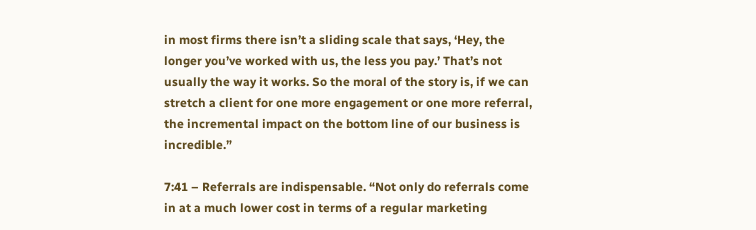in most firms there isn’t a sliding scale that says, ‘Hey, the longer you’ve worked with us, the less you pay.’ That’s not usually the way it works. So the moral of the story is, if we can stretch a client for one more engagement or one more referral, the incremental impact on the bottom line of our business is incredible.”

7:41 – Referrals are indispensable. “Not only do referrals come in at a much lower cost in terms of a regular marketing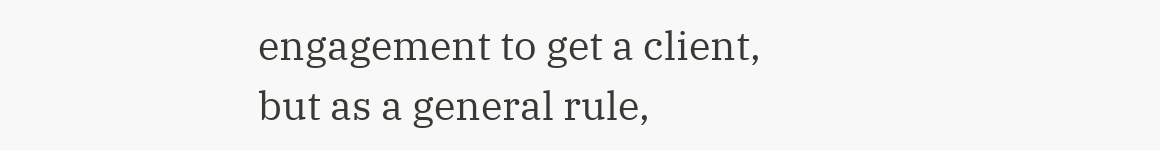engagement to get a client, but as a general rule,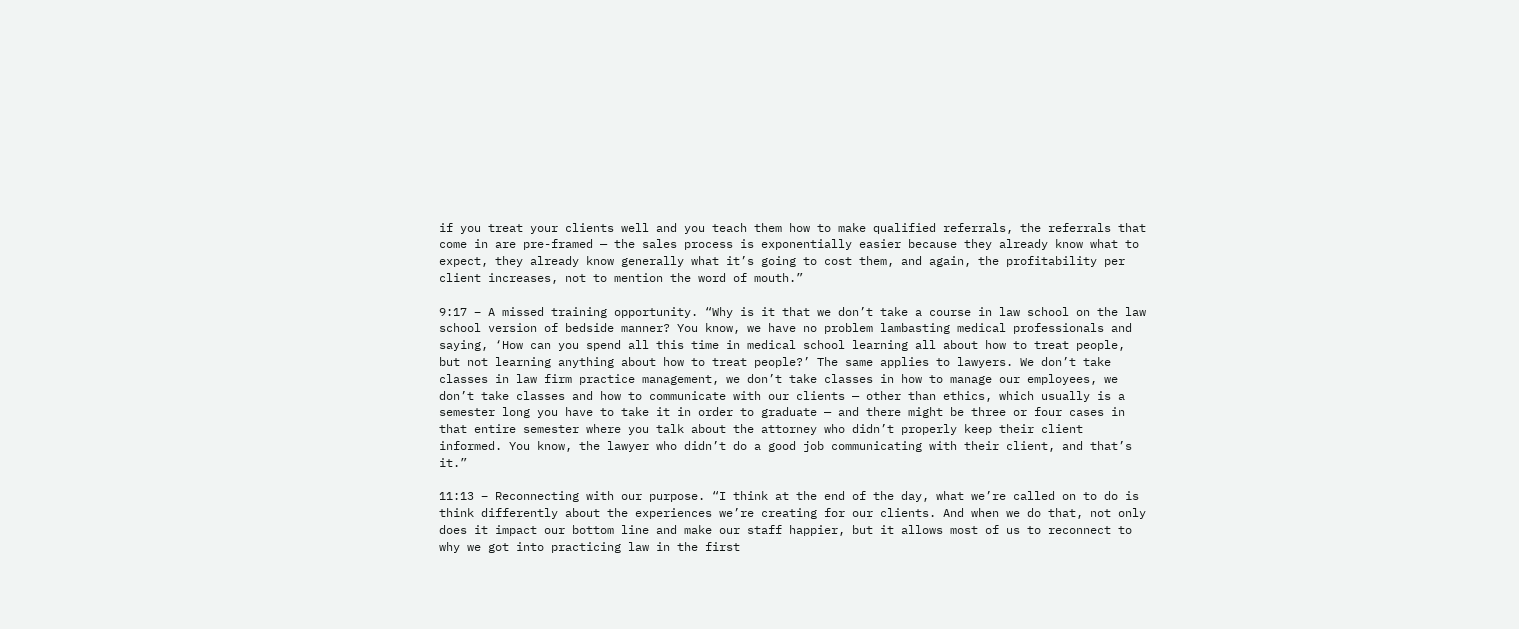if you treat your clients well and you teach them how to make qualified referrals, the referrals that come in are pre-framed — the sales process is exponentially easier because they already know what to expect, they already know generally what it’s going to cost them, and again, the profitability per client increases, not to mention the word of mouth.”

9:17 – A missed training opportunity. “Why is it that we don’t take a course in law school on the law school version of bedside manner? You know, we have no problem lambasting medical professionals and saying, ‘How can you spend all this time in medical school learning all about how to treat people, but not learning anything about how to treat people?’ The same applies to lawyers. We don’t take classes in law firm practice management, we don’t take classes in how to manage our employees, we don’t take classes and how to communicate with our clients — other than ethics, which usually is a semester long you have to take it in order to graduate — and there might be three or four cases in that entire semester where you talk about the attorney who didn’t properly keep their client informed. You know, the lawyer who didn’t do a good job communicating with their client, and that’s it.”

11:13 – Reconnecting with our purpose. “I think at the end of the day, what we’re called on to do is think differently about the experiences we’re creating for our clients. And when we do that, not only does it impact our bottom line and make our staff happier, but it allows most of us to reconnect to why we got into practicing law in the first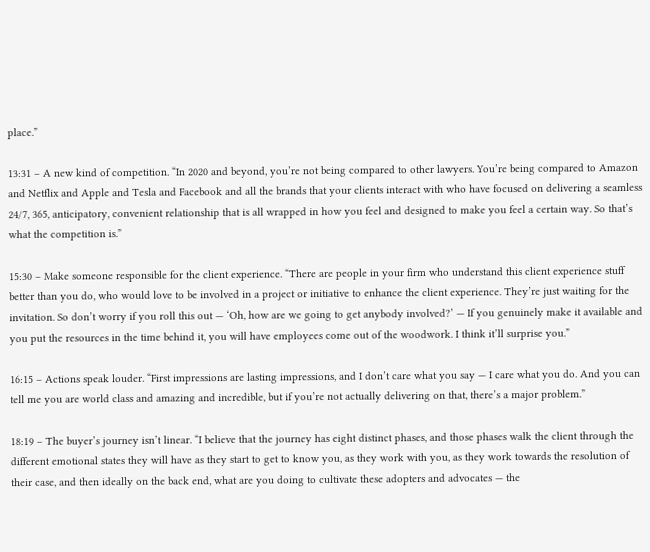place.”

13:31 – A new kind of competition. “In 2020 and beyond, you’re not being compared to other lawyers. You’re being compared to Amazon and Netflix and Apple and Tesla and Facebook and all the brands that your clients interact with who have focused on delivering a seamless 24/7, 365, anticipatory, convenient relationship that is all wrapped in how you feel and designed to make you feel a certain way. So that’s what the competition is.”

15:30 – Make someone responsible for the client experience. “There are people in your firm who understand this client experience stuff better than you do, who would love to be involved in a project or initiative to enhance the client experience. They’re just waiting for the invitation. So don’t worry if you roll this out — ‘Oh, how are we going to get anybody involved?’ — If you genuinely make it available and you put the resources in the time behind it, you will have employees come out of the woodwork. I think it’ll surprise you.”

16:15 – Actions speak louder. “First impressions are lasting impressions, and I don’t care what you say — I care what you do. And you can tell me you are world class and amazing and incredible, but if you’re not actually delivering on that, there’s a major problem.”

18:19 – The buyer’s journey isn’t linear. “I believe that the journey has eight distinct phases, and those phases walk the client through the different emotional states they will have as they start to get to know you, as they work with you, as they work towards the resolution of their case, and then ideally on the back end, what are you doing to cultivate these adopters and advocates — the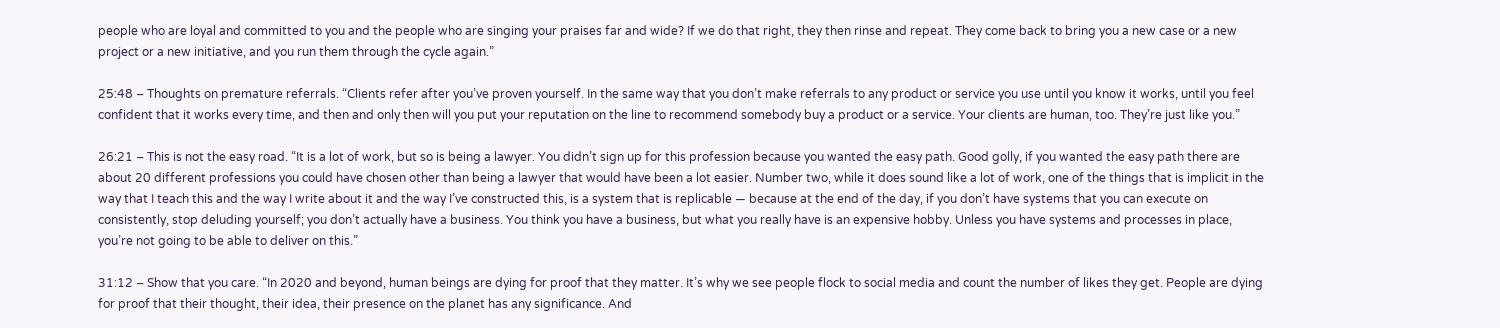people who are loyal and committed to you and the people who are singing your praises far and wide? If we do that right, they then rinse and repeat. They come back to bring you a new case or a new project or a new initiative, and you run them through the cycle again.”

25:48 – Thoughts on premature referrals. “Clients refer after you’ve proven yourself. In the same way that you don’t make referrals to any product or service you use until you know it works, until you feel confident that it works every time, and then and only then will you put your reputation on the line to recommend somebody buy a product or a service. Your clients are human, too. They’re just like you.”

26:21 – This is not the easy road. “It is a lot of work, but so is being a lawyer. You didn’t sign up for this profession because you wanted the easy path. Good golly, if you wanted the easy path there are about 20 different professions you could have chosen other than being a lawyer that would have been a lot easier. Number two, while it does sound like a lot of work, one of the things that is implicit in the way that I teach this and the way I write about it and the way I’ve constructed this, is a system that is replicable — because at the end of the day, if you don’t have systems that you can execute on consistently, stop deluding yourself; you don’t actually have a business. You think you have a business, but what you really have is an expensive hobby. Unless you have systems and processes in place, you’re not going to be able to deliver on this.”

31:12 – Show that you care. “In 2020 and beyond, human beings are dying for proof that they matter. It’s why we see people flock to social media and count the number of likes they get. People are dying for proof that their thought, their idea, their presence on the planet has any significance. And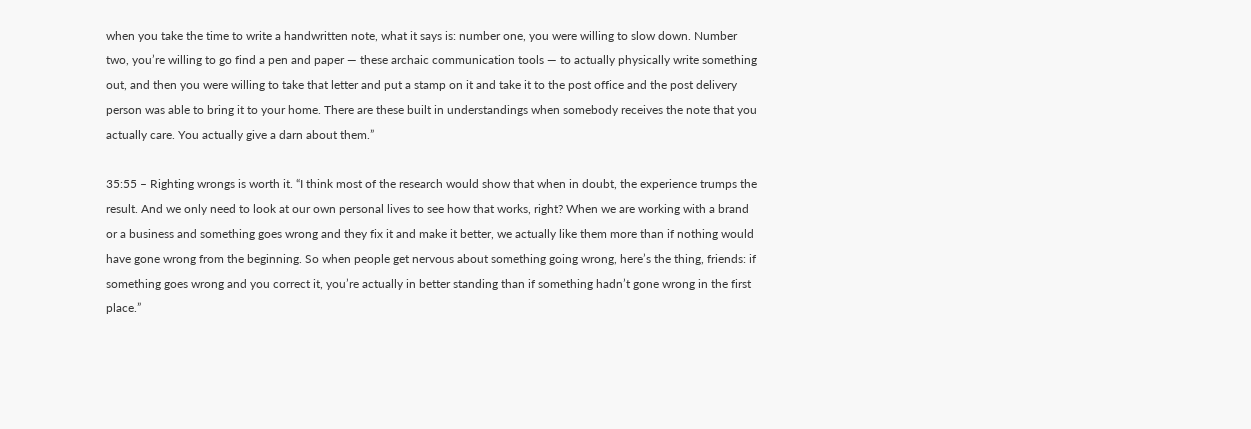when you take the time to write a handwritten note, what it says is: number one, you were willing to slow down. Number two, you’re willing to go find a pen and paper — these archaic communication tools — to actually physically write something out, and then you were willing to take that letter and put a stamp on it and take it to the post office and the post delivery person was able to bring it to your home. There are these built in understandings when somebody receives the note that you actually care. You actually give a darn about them.”

35:55 – Righting wrongs is worth it. “I think most of the research would show that when in doubt, the experience trumps the result. And we only need to look at our own personal lives to see how that works, right? When we are working with a brand or a business and something goes wrong and they fix it and make it better, we actually like them more than if nothing would have gone wrong from the beginning. So when people get nervous about something going wrong, here’s the thing, friends: if something goes wrong and you correct it, you’re actually in better standing than if something hadn’t gone wrong in the first place.”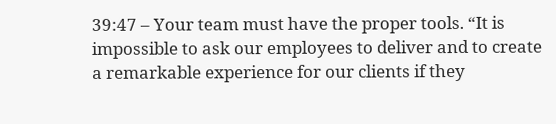39:47 – Your team must have the proper tools. “It is impossible to ask our employees to deliver and to create a remarkable experience for our clients if they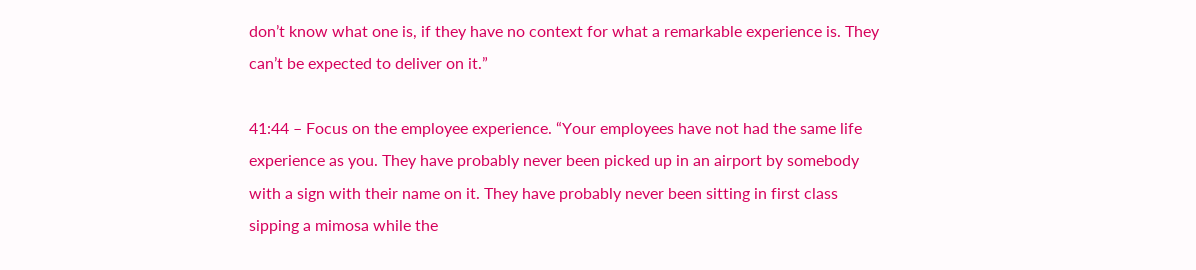don’t know what one is, if they have no context for what a remarkable experience is. They can’t be expected to deliver on it.”

41:44 – Focus on the employee experience. “Your employees have not had the same life experience as you. They have probably never been picked up in an airport by somebody with a sign with their name on it. They have probably never been sitting in first class sipping a mimosa while the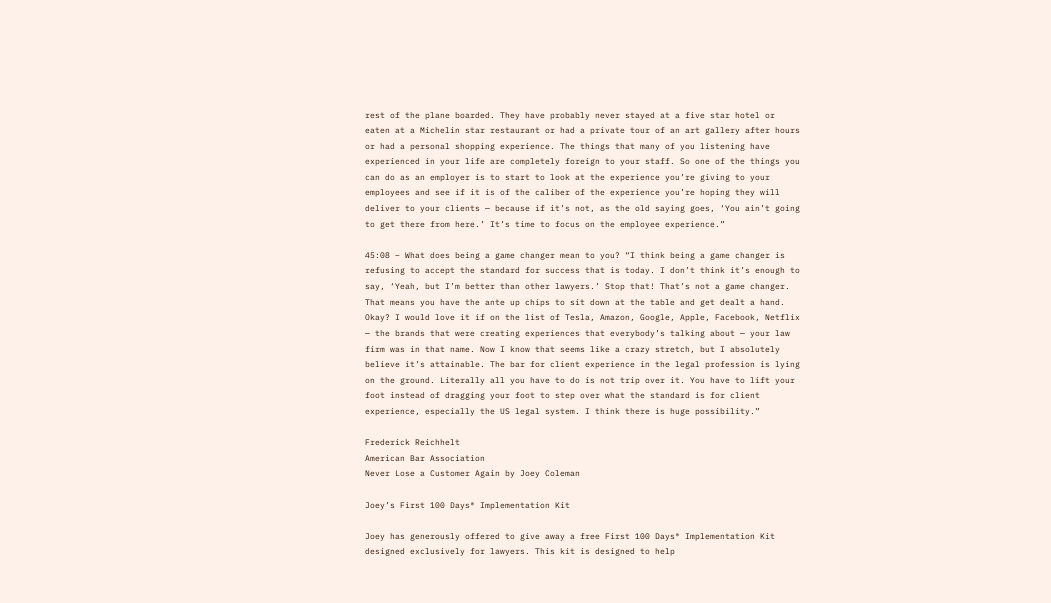rest of the plane boarded. They have probably never stayed at a five star hotel or eaten at a Michelin star restaurant or had a private tour of an art gallery after hours or had a personal shopping experience. The things that many of you listening have experienced in your life are completely foreign to your staff. So one of the things you can do as an employer is to start to look at the experience you’re giving to your employees and see if it is of the caliber of the experience you’re hoping they will deliver to your clients — because if it’s not, as the old saying goes, ‘You ain’t going to get there from here.’ It’s time to focus on the employee experience.”

45:08 – What does being a game changer mean to you? “I think being a game changer is refusing to accept the standard for success that is today. I don’t think it’s enough to say, ‘Yeah, but I’m better than other lawyers.’ Stop that! That’s not a game changer. That means you have the ante up chips to sit down at the table and get dealt a hand. Okay? I would love it if on the list of Tesla, Amazon, Google, Apple, Facebook, Netflix — the brands that were creating experiences that everybody’s talking about — your law firm was in that name. Now I know that seems like a crazy stretch, but I absolutely believe it’s attainable. The bar for client experience in the legal profession is lying on the ground. Literally all you have to do is not trip over it. You have to lift your foot instead of dragging your foot to step over what the standard is for client experience, especially the US legal system. I think there is huge possibility.”

Frederick Reichhelt
American Bar Association
Never Lose a Customer Again by Joey Coleman

Joey’s First 100 Days® Implementation Kit

Joey has generously offered to give away a free First 100 Days® Implementation Kit designed exclusively for lawyers. This kit is designed to help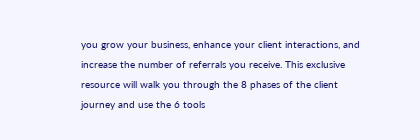you grow your business, enhance your client interactions, and increase the number of referrals you receive. This exclusive resource will walk you through the 8 phases of the client journey and use the 6 tools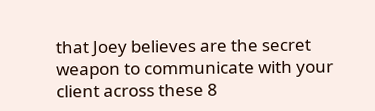that Joey believes are the secret weapon to communicate with your client across these 8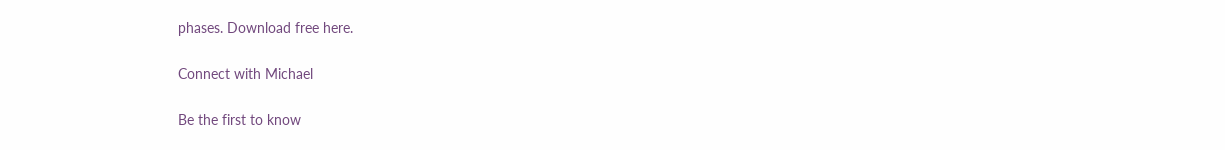phases. Download free here.

Connect with Michael

Be the first to know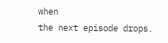when
the next episode drops.